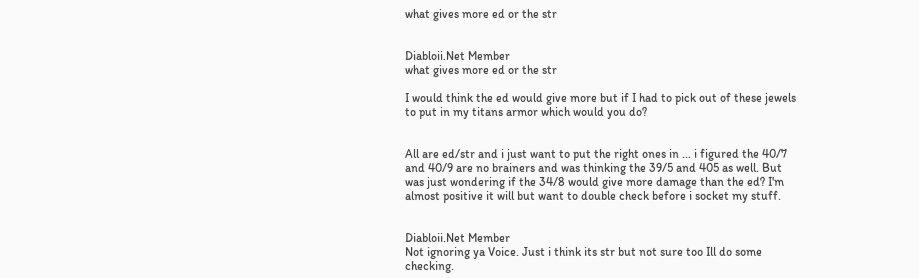what gives more ed or the str


Diabloii.Net Member
what gives more ed or the str

I would think the ed would give more but if I had to pick out of these jewels to put in my titans armor which would you do?


All are ed/str and i just want to put the right ones in ... i figured the 40/7 and 40/9 are no brainers and was thinking the 39/5 and 405 as well. But was just wondering if the 34/8 would give more damage than the ed? I'm almost positive it will but want to double check before i socket my stuff.


Diabloii.Net Member
Not ignoring ya Voice. Just i think its str but not sure too Ill do some checking.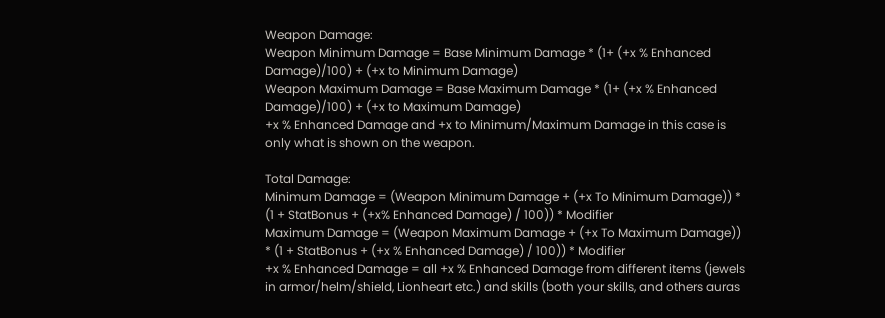Weapon Damage:
Weapon Minimum Damage = Base Minimum Damage * (1+ (+x % Enhanced Damage)/100) + (+x to Minimum Damage)
Weapon Maximum Damage = Base Maximum Damage * (1+ (+x % Enhanced Damage)/100) + (+x to Maximum Damage)
+x % Enhanced Damage and +x to Minimum/Maximum Damage in this case is only what is shown on the weapon.

Total Damage:
Minimum Damage = (Weapon Minimum Damage + (+x To Minimum Damage)) * (1 + StatBonus + (+x% Enhanced Damage) / 100)) * Modifier
Maximum Damage = (Weapon Maximum Damage + (+x To Maximum Damage)) * (1 + StatBonus + (+x % Enhanced Damage) / 100)) * Modifier
+x % Enhanced Damage = all +x % Enhanced Damage from different items (jewels in armor/helm/shield, Lionheart etc.) and skills (both your skills, and others auras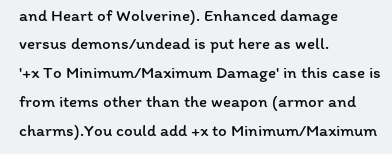and Heart of Wolverine). Enhanced damage versus demons/undead is put here as well.
'+x To Minimum/Maximum Damage' in this case is from items other than the weapon (armor and charms).You could add +x to Minimum/Maximum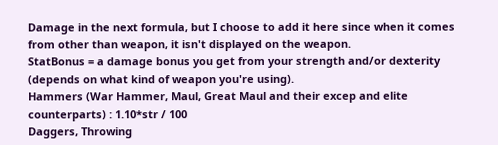Damage in the next formula, but I choose to add it here since when it comes from other than weapon, it isn't displayed on the weapon.
StatBonus = a damage bonus you get from your strength and/or dexterity (depends on what kind of weapon you're using).
Hammers (War Hammer, Maul, Great Maul and their excep and elite counterparts) : 1.10*str / 100
Daggers, Throwing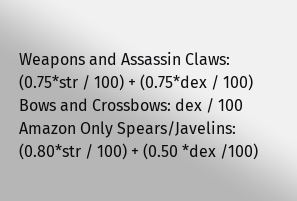Weapons and Assassin Claws: (0.75*str / 100) + (0.75*dex / 100)
Bows and Crossbows: dex / 100
Amazon Only Spears/Javelins: (0.80*str / 100) + (0.50 *dex /100)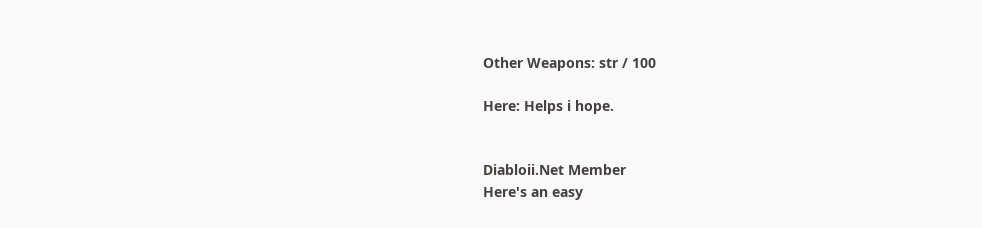Other Weapons: str / 100

Here: Helps i hope.


Diabloii.Net Member
Here's an easy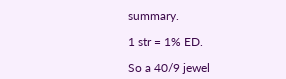summary.

1 str = 1% ED.

So a 40/9 jewel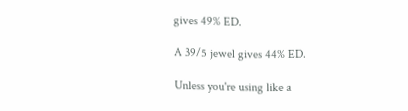gives 49% ED.

A 39/5 jewel gives 44% ED.

Unless you're using like a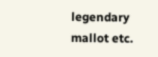legendary mallot etc.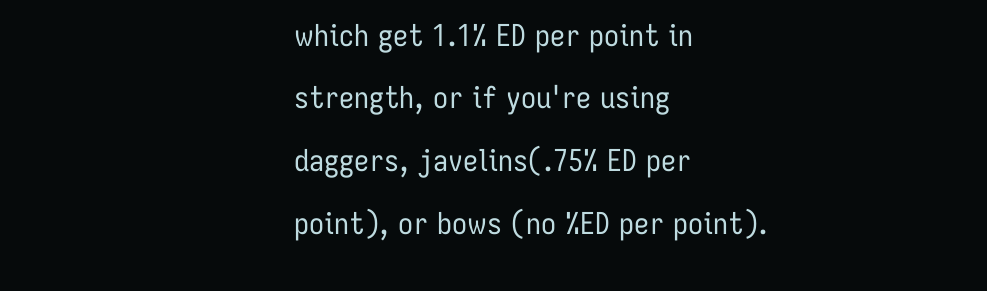which get 1.1% ED per point in strength, or if you're using daggers, javelins(.75% ED per point), or bows (no %ED per point).